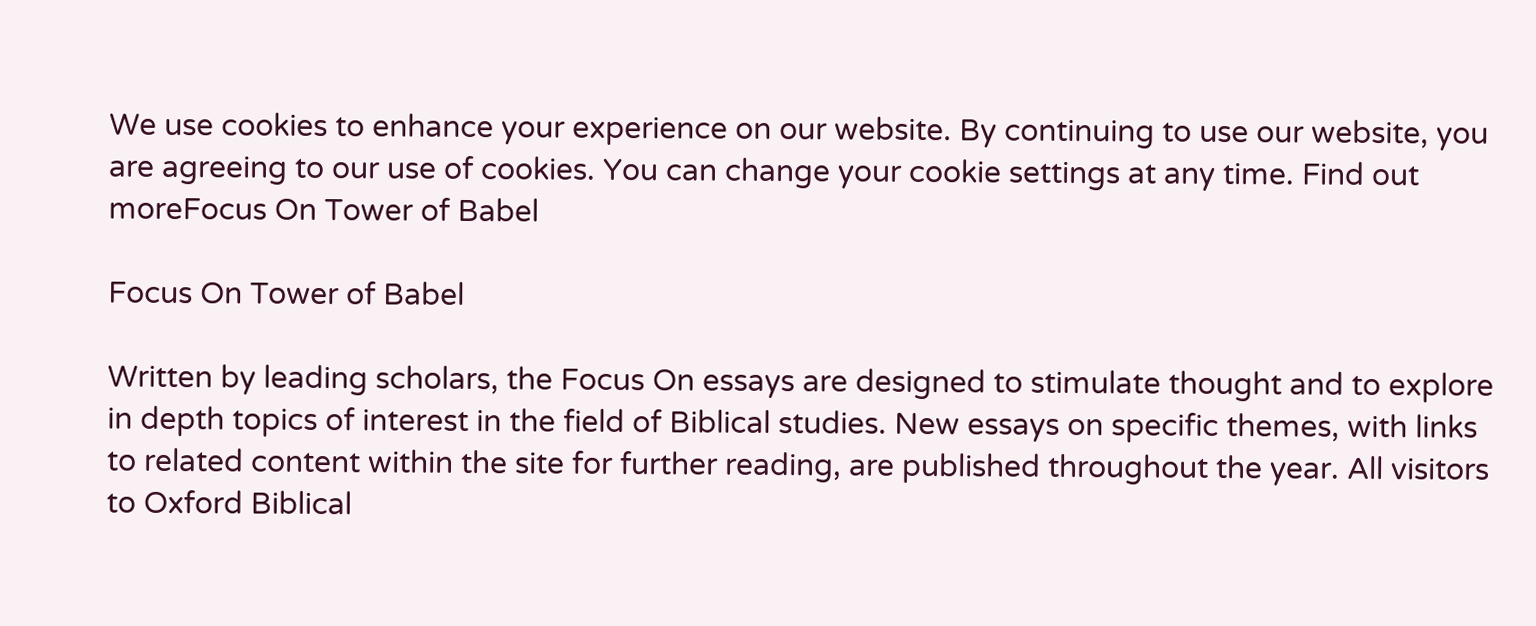We use cookies to enhance your experience on our website. By continuing to use our website, you are agreeing to our use of cookies. You can change your cookie settings at any time. Find out moreFocus On Tower of Babel

Focus On Tower of Babel

Written by leading scholars, the Focus On essays are designed to stimulate thought and to explore in depth topics of interest in the field of Biblical studies. New essays on specific themes, with links to related content within the site for further reading, are published throughout the year. All visitors to Oxford Biblical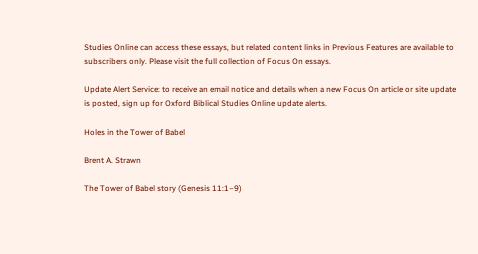Studies Online can access these essays, but related content links in Previous Features are available to subscribers only. Please visit the full collection of Focus On essays.

Update Alert Service: to receive an email notice and details when a new Focus On article or site update is posted, sign up for Oxford Biblical Studies Online update alerts.

Holes in the Tower of Babel

Brent A. Strawn

The Tower of Babel story (Genesis 11:1–9)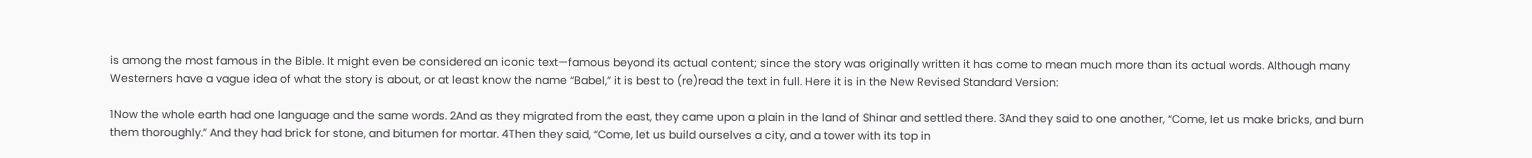is among the most famous in the Bible. It might even be considered an iconic text—famous beyond its actual content; since the story was originally written it has come to mean much more than its actual words. Although many Westerners have a vague idea of what the story is about, or at least know the name “Babel,” it is best to (re)read the text in full. Here it is in the New Revised Standard Version:

1Now the whole earth had one language and the same words. 2And as they migrated from the east, they came upon a plain in the land of Shinar and settled there. 3And they said to one another, “Come, let us make bricks, and burn them thoroughly.” And they had brick for stone, and bitumen for mortar. 4Then they said, “Come, let us build ourselves a city, and a tower with its top in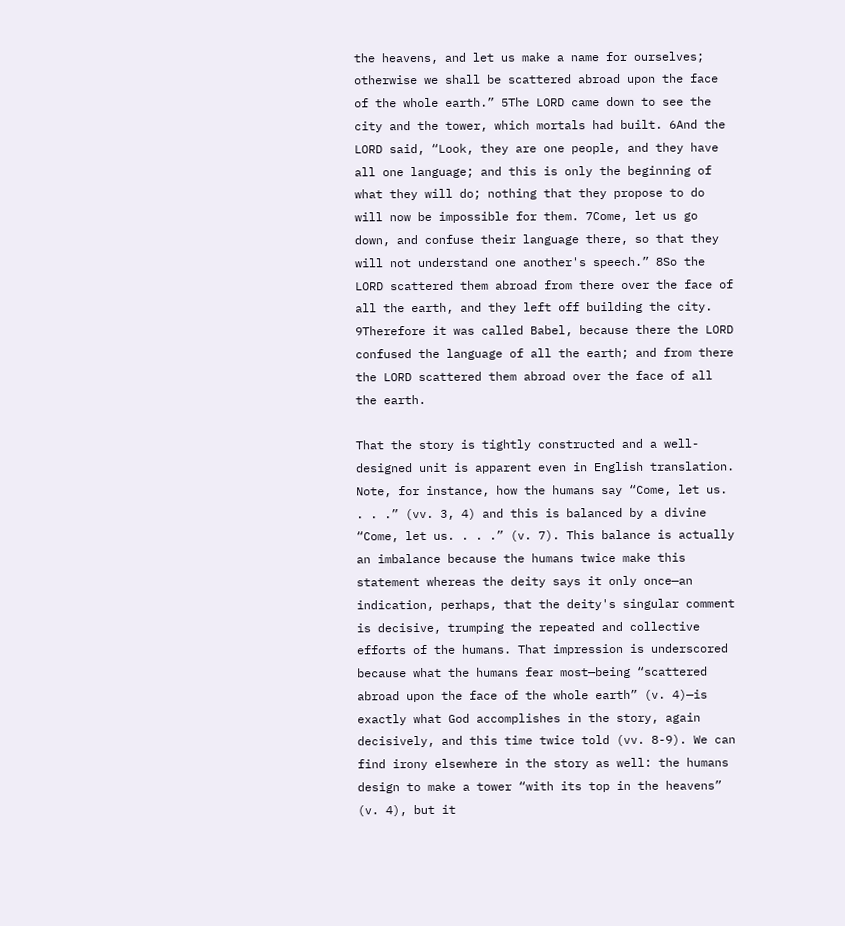the heavens, and let us make a name for ourselves; otherwise we shall be scattered abroad upon the face of the whole earth.” 5The LORD came down to see the city and the tower, which mortals had built. 6And the LORD said, “Look, they are one people, and they have all one language; and this is only the beginning of what they will do; nothing that they propose to do will now be impossible for them. 7Come, let us go down, and confuse their language there, so that they will not understand one another's speech.” 8So the LORD scattered them abroad from there over the face of all the earth, and they left off building the city. 9Therefore it was called Babel, because there the LORD confused the language of all the earth; and from there the LORD scattered them abroad over the face of all the earth.

That the story is tightly constructed and a well-designed unit is apparent even in English translation. Note, for instance, how the humans say “Come, let us. . . .” (vv. 3, 4) and this is balanced by a divine “Come, let us. . . .” (v. 7). This balance is actually an imbalance because the humans twice make this statement whereas the deity says it only once—an indication, perhaps, that the deity's singular comment is decisive, trumping the repeated and collective efforts of the humans. That impression is underscored because what the humans fear most—being “scattered abroad upon the face of the whole earth” (v. 4)—is exactly what God accomplishes in the story, again decisively, and this time twice told (vv. 8-9). We can find irony elsewhere in the story as well: the humans design to make a tower “with its top in the heavens” (v. 4), but it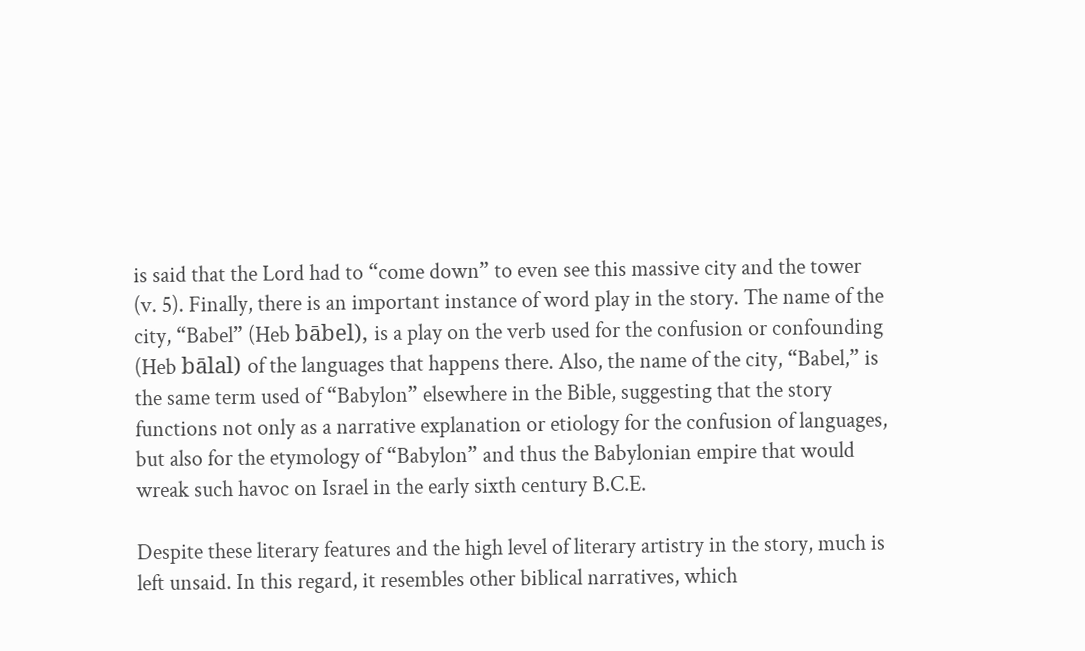is said that the Lord had to “come down” to even see this massive city and the tower (v. 5). Finally, there is an important instance of word play in the story. The name of the city, “Babel” (Heb bābel), is a play on the verb used for the confusion or confounding (Heb bālal) of the languages that happens there. Also, the name of the city, “Babel,” is the same term used of “Babylon” elsewhere in the Bible, suggesting that the story functions not only as a narrative explanation or etiology for the confusion of languages, but also for the etymology of “Babylon” and thus the Babylonian empire that would wreak such havoc on Israel in the early sixth century B.C.E.

Despite these literary features and the high level of literary artistry in the story, much is left unsaid. In this regard, it resembles other biblical narratives, which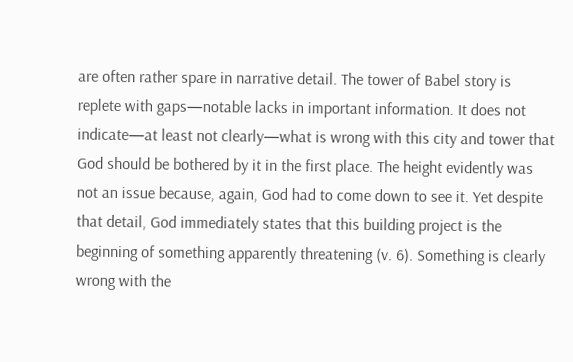are often rather spare in narrative detail. The tower of Babel story is replete with gaps—notable lacks in important information. It does not indicate—at least not clearly—what is wrong with this city and tower that God should be bothered by it in the first place. The height evidently was not an issue because, again, God had to come down to see it. Yet despite that detail, God immediately states that this building project is the beginning of something apparently threatening (v. 6). Something is clearly wrong with the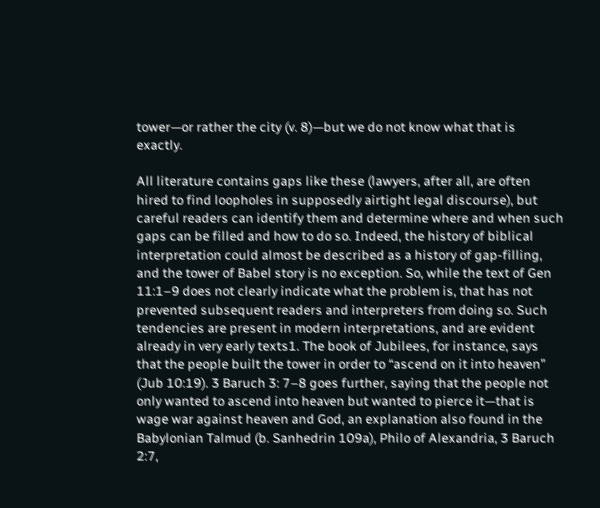tower—or rather the city (v. 8)—but we do not know what that is exactly.

All literature contains gaps like these (lawyers, after all, are often hired to find loopholes in supposedly airtight legal discourse), but careful readers can identify them and determine where and when such gaps can be filled and how to do so. Indeed, the history of biblical interpretation could almost be described as a history of gap-filling, and the tower of Babel story is no exception. So, while the text of Gen 11:1–9 does not clearly indicate what the problem is, that has not prevented subsequent readers and interpreters from doing so. Such tendencies are present in modern interpretations, and are evident already in very early texts1. The book of Jubilees, for instance, says that the people built the tower in order to “ascend on it into heaven” (Jub 10:19). 3 Baruch 3: 7–8 goes further, saying that the people not only wanted to ascend into heaven but wanted to pierce it—that is wage war against heaven and God, an explanation also found in the Babylonian Talmud (b. Sanhedrin 109a), Philo of Alexandria, 3 Baruch 2:7,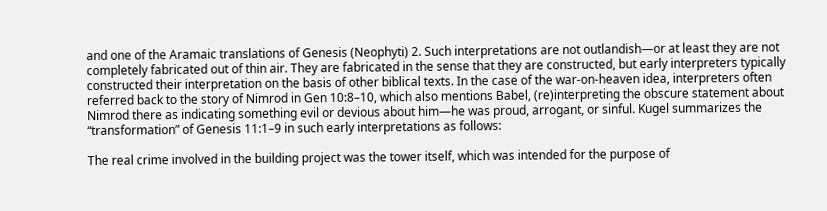and one of the Aramaic translations of Genesis (Neophyti) 2. Such interpretations are not outlandish—or at least they are not completely fabricated out of thin air. They are fabricated in the sense that they are constructed, but early interpreters typically constructed their interpretation on the basis of other biblical texts. In the case of the war-on-heaven idea, interpreters often referred back to the story of Nimrod in Gen 10:8–10, which also mentions Babel, (re)interpreting the obscure statement about Nimrod there as indicating something evil or devious about him—he was proud, arrogant, or sinful. Kugel summarizes the “transformation” of Genesis 11:1–9 in such early interpretations as follows:

The real crime involved in the building project was the tower itself, which was intended for the purpose of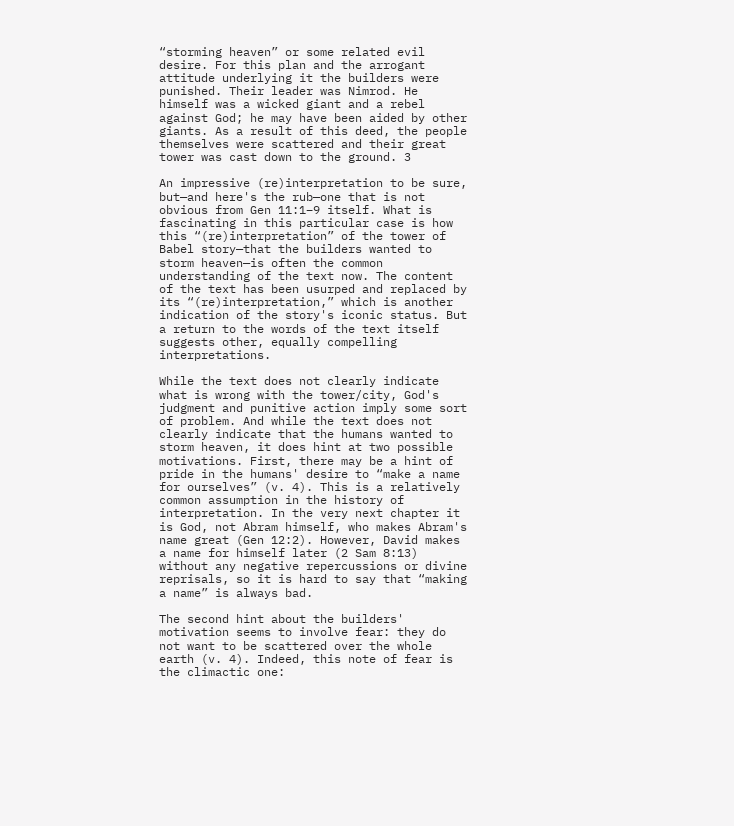“storming heaven” or some related evil desire. For this plan and the arrogant attitude underlying it the builders were punished. Their leader was Nimrod. He himself was a wicked giant and a rebel against God; he may have been aided by other giants. As a result of this deed, the people themselves were scattered and their great tower was cast down to the ground. 3

An impressive (re)interpretation to be sure, but—and here's the rub—one that is not obvious from Gen 11:1–9 itself. What is fascinating in this particular case is how this “(re)interpretation” of the tower of Babel story—that the builders wanted to storm heaven—is often the common understanding of the text now. The content of the text has been usurped and replaced by its “(re)interpretation,” which is another indication of the story's iconic status. But a return to the words of the text itself suggests other, equally compelling interpretations.

While the text does not clearly indicate what is wrong with the tower/city, God's judgment and punitive action imply some sort of problem. And while the text does not clearly indicate that the humans wanted to storm heaven, it does hint at two possible motivations. First, there may be a hint of pride in the humans' desire to “make a name for ourselves” (v. 4). This is a relatively common assumption in the history of interpretation. In the very next chapter it is God, not Abram himself, who makes Abram's name great (Gen 12:2). However, David makes a name for himself later (2 Sam 8:13) without any negative repercussions or divine reprisals, so it is hard to say that “making a name” is always bad.

The second hint about the builders' motivation seems to involve fear: they do not want to be scattered over the whole earth (v. 4). Indeed, this note of fear is the climactic one: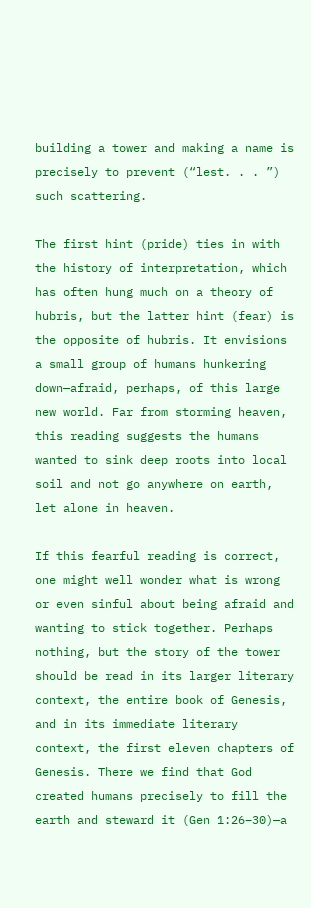building a tower and making a name is precisely to prevent (“lest. . . ”) such scattering.

The first hint (pride) ties in with the history of interpretation, which has often hung much on a theory of hubris, but the latter hint (fear) is the opposite of hubris. It envisions a small group of humans hunkering down—afraid, perhaps, of this large new world. Far from storming heaven, this reading suggests the humans wanted to sink deep roots into local soil and not go anywhere on earth, let alone in heaven.

If this fearful reading is correct, one might well wonder what is wrong or even sinful about being afraid and wanting to stick together. Perhaps nothing, but the story of the tower should be read in its larger literary context, the entire book of Genesis, and in its immediate literary context, the first eleven chapters of Genesis. There we find that God created humans precisely to fill the earth and steward it (Gen 1:26–30)—a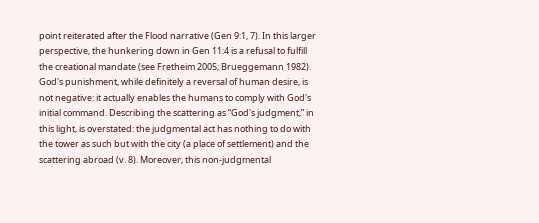point reiterated after the Flood narrative (Gen 9:1, 7). In this larger perspective, the hunkering down in Gen 11:4 is a refusal to fulfill the creational mandate (see Fretheim 2005; Brueggemann 1982). God's punishment, while definitely a reversal of human desire, is not negative: it actually enables the humans to comply with God's initial command. Describing the scattering as “God's judgment,” in this light, is overstated: the judgmental act has nothing to do with the tower as such but with the city (a place of settlement) and the scattering abroad (v. 8). Moreover, this non-judgmental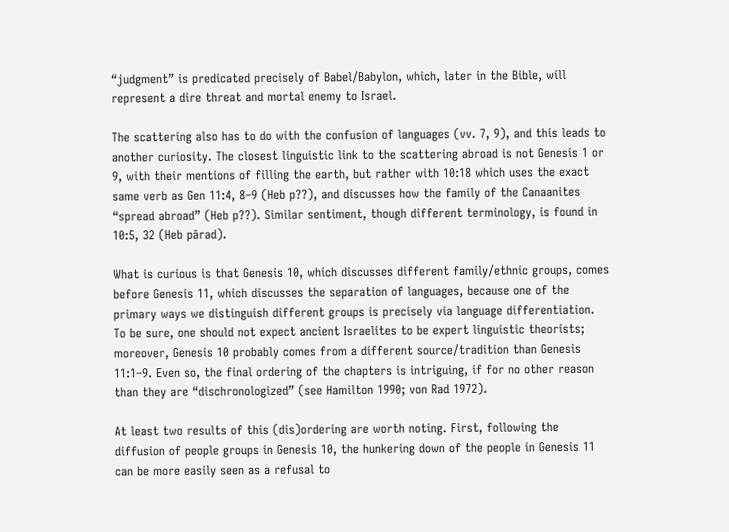“judgment” is predicated precisely of Babel/Babylon, which, later in the Bible, will represent a dire threat and mortal enemy to Israel.

The scattering also has to do with the confusion of languages (vv. 7, 9), and this leads to another curiosity. The closest linguistic link to the scattering abroad is not Genesis 1 or 9, with their mentions of filling the earth, but rather with 10:18 which uses the exact same verb as Gen 11:4, 8–9 (Heb p??), and discusses how the family of the Canaanites “spread abroad” (Heb p??). Similar sentiment, though different terminology, is found in 10:5, 32 (Heb pārad).

What is curious is that Genesis 10, which discusses different family/ethnic groups, comes before Genesis 11, which discusses the separation of languages, because one of the primary ways we distinguish different groups is precisely via language differentiation. To be sure, one should not expect ancient Israelites to be expert linguistic theorists; moreover, Genesis 10 probably comes from a different source/tradition than Genesis 11:1–9. Even so, the final ordering of the chapters is intriguing, if for no other reason than they are “dischronologized” (see Hamilton 1990; von Rad 1972).

At least two results of this (dis)ordering are worth noting. First, following the diffusion of people groups in Genesis 10, the hunkering down of the people in Genesis 11 can be more easily seen as a refusal to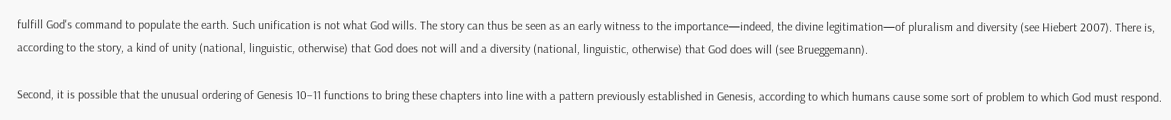fulfill God's command to populate the earth. Such unification is not what God wills. The story can thus be seen as an early witness to the importance—indeed, the divine legitimation—of pluralism and diversity (see Hiebert 2007). There is, according to the story, a kind of unity (national, linguistic, otherwise) that God does not will and a diversity (national, linguistic, otherwise) that God does will (see Brueggemann).

Second, it is possible that the unusual ordering of Genesis 10–11 functions to bring these chapters into line with a pattern previously established in Genesis, according to which humans cause some sort of problem to which God must respond.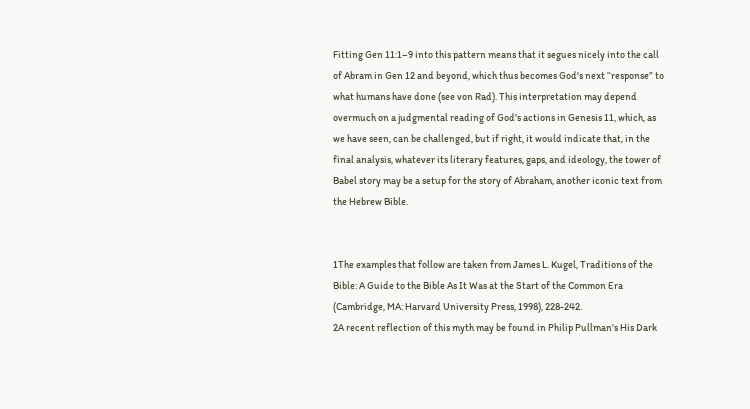Fitting Gen 11:1–9 into this pattern means that it segues nicely into the call of Abram in Gen 12 and beyond, which thus becomes God's next “response” to what humans have done (see von Rad). This interpretation may depend overmuch on a judgmental reading of God's actions in Genesis 11, which, as we have seen, can be challenged, but if right, it would indicate that, in the final analysis, whatever its literary features, gaps, and ideology, the tower of Babel story may be a setup for the story of Abraham, another iconic text from the Hebrew Bible.


1The examples that follow are taken from James L. Kugel, Traditions of the Bible: A Guide to the Bible As It Was at the Start of the Common Era (Cambridge, MA: Harvard University Press, 1998), 228-242.
2A recent reflection of this myth may be found in Philip Pullman's His Dark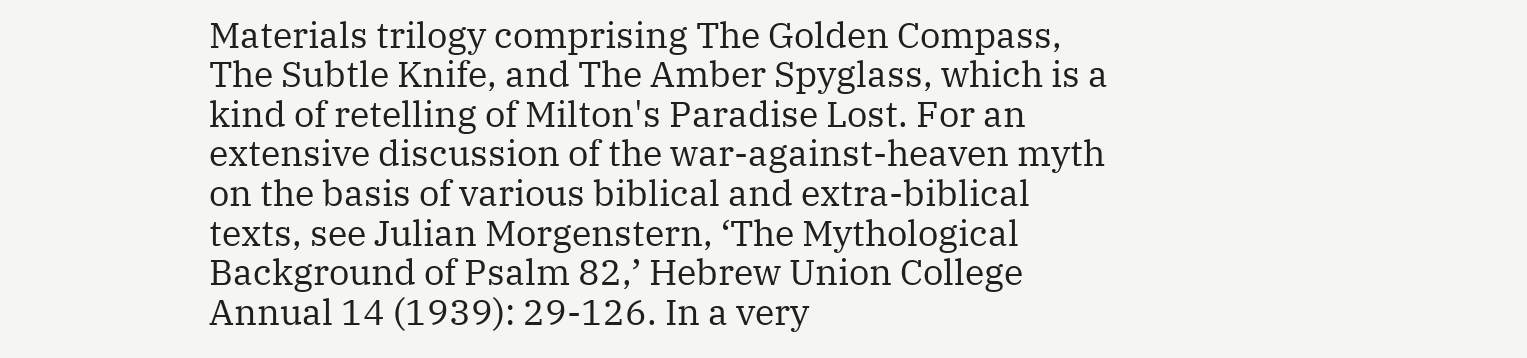Materials trilogy comprising The Golden Compass, The Subtle Knife, and The Amber Spyglass, which is a kind of retelling of Milton's Paradise Lost. For an extensive discussion of the war-against-heaven myth on the basis of various biblical and extra-biblical texts, see Julian Morgenstern, ‘The Mythological Background of Psalm 82,’ Hebrew Union College Annual 14 (1939): 29-126. In a very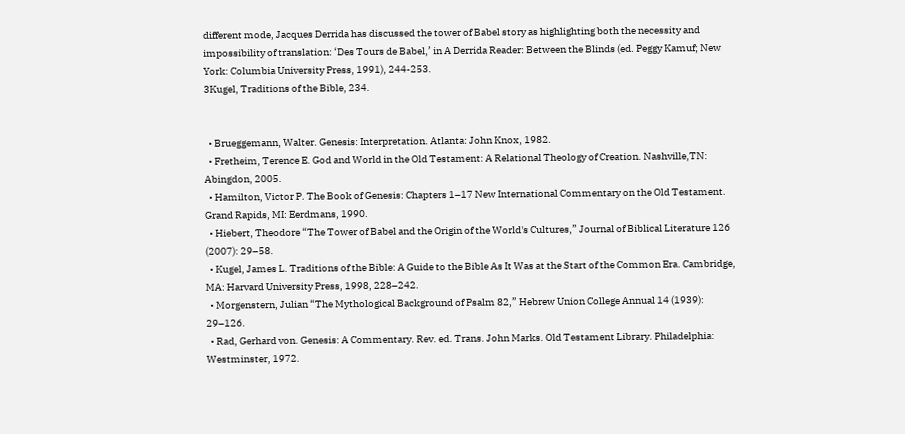different mode, Jacques Derrida has discussed the tower of Babel story as highlighting both the necessity and impossibility of translation: ‘Des Tours de Babel,’ in A Derrida Reader: Between the Blinds (ed. Peggy Kamuf; New York: Columbia University Press, 1991), 244-253.
3Kugel, Traditions of the Bible, 234.


  • Brueggemann, Walter. Genesis: Interpretation. Atlanta: John Knox, 1982.
  • Fretheim, Terence E. God and World in the Old Testament: A Relational Theology of Creation. Nashville,TN: Abingdon, 2005.
  • Hamilton, Victor P. The Book of Genesis: Chapters 1–17 New International Commentary on the Old Testament. Grand Rapids, MI: Eerdmans, 1990.
  • Hiebert, Theodore “The Tower of Babel and the Origin of the World's Cultures,” Journal of Biblical Literature 126 (2007): 29–58.
  • Kugel, James L. Traditions of the Bible: A Guide to the Bible As It Was at the Start of the Common Era. Cambridge, MA: Harvard University Press, 1998, 228–242.
  • Morgenstern, Julian “The Mythological Background of Psalm 82,” Hebrew Union College Annual 14 (1939): 29–126.
  • Rad, Gerhard von. Genesis: A Commentary. Rev. ed. Trans. John Marks. Old Testament Library. Philadelphia: Westminster, 1972.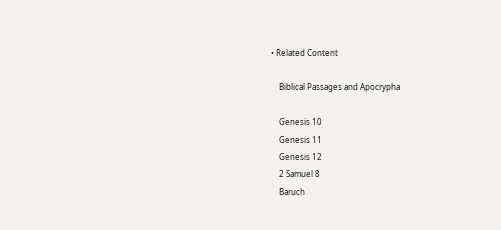• Related Content

    Biblical Passages and Apocrypha

    Genesis 10
    Genesis 11
    Genesis 12
    2 Samuel 8
    Baruch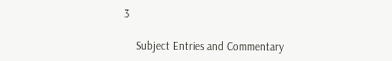3

    Subject Entries and Commentary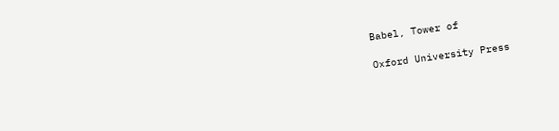Babel, Tower of

Oxford University Press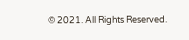© 2021. All Rights Reserved.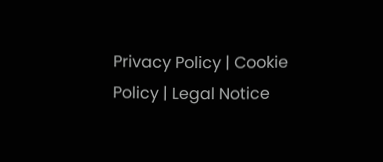Privacy Policy | Cookie Policy | Legal Notice